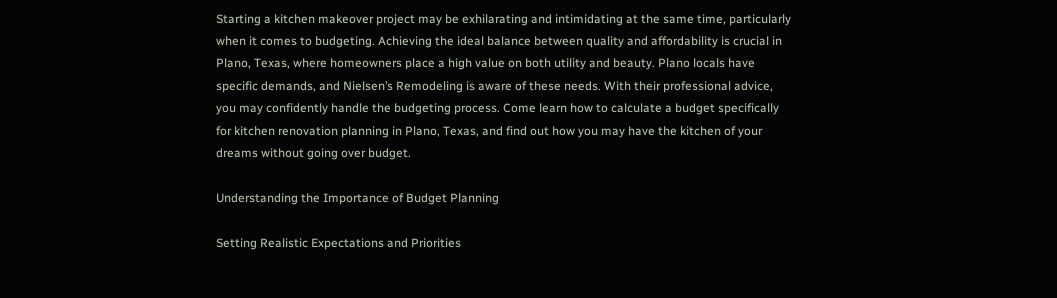Starting a kitchen makeover project may be exhilarating and intimidating at the same time, particularly when it comes to budgeting. Achieving the ideal balance between quality and affordability is crucial in Plano, Texas, where homeowners place a high value on both utility and beauty. Plano locals have specific demands, and Nielsen’s Remodeling is aware of these needs. With their professional advice, you may confidently handle the budgeting process. Come learn how to calculate a budget specifically for kitchen renovation planning in Plano, Texas, and find out how you may have the kitchen of your dreams without going over budget.

Understanding the Importance of Budget Planning

Setting Realistic Expectations and Priorities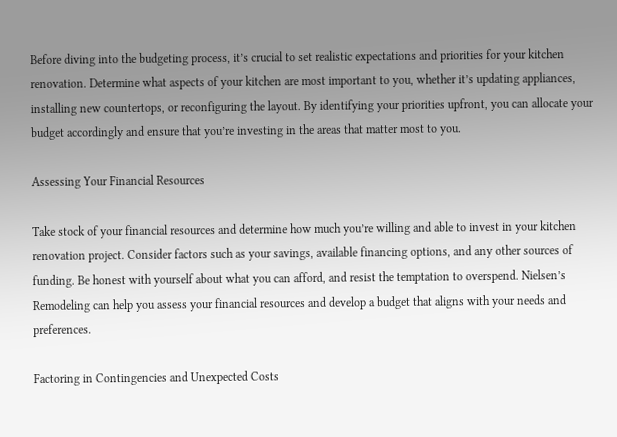Before diving into the budgeting process, it’s crucial to set realistic expectations and priorities for your kitchen renovation. Determine what aspects of your kitchen are most important to you, whether it’s updating appliances, installing new countertops, or reconfiguring the layout. By identifying your priorities upfront, you can allocate your budget accordingly and ensure that you’re investing in the areas that matter most to you.

Assessing Your Financial Resources

Take stock of your financial resources and determine how much you’re willing and able to invest in your kitchen renovation project. Consider factors such as your savings, available financing options, and any other sources of funding. Be honest with yourself about what you can afford, and resist the temptation to overspend. Nielsen’s Remodeling can help you assess your financial resources and develop a budget that aligns with your needs and preferences.

Factoring in Contingencies and Unexpected Costs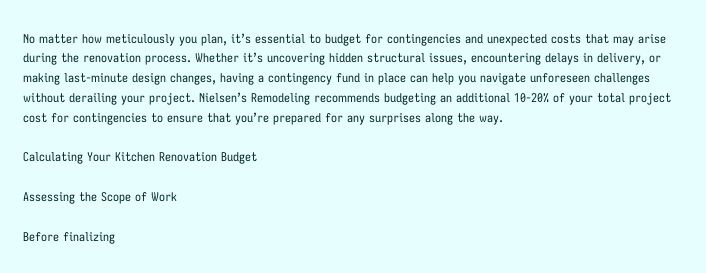No matter how meticulously you plan, it’s essential to budget for contingencies and unexpected costs that may arise during the renovation process. Whether it’s uncovering hidden structural issues, encountering delays in delivery, or making last-minute design changes, having a contingency fund in place can help you navigate unforeseen challenges without derailing your project. Nielsen’s Remodeling recommends budgeting an additional 10-20% of your total project cost for contingencies to ensure that you’re prepared for any surprises along the way.

Calculating Your Kitchen Renovation Budget

Assessing the Scope of Work

Before finalizing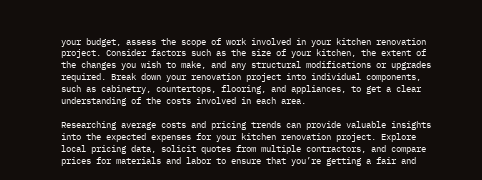your budget, assess the scope of work involved in your kitchen renovation project. Consider factors such as the size of your kitchen, the extent of the changes you wish to make, and any structural modifications or upgrades required. Break down your renovation project into individual components, such as cabinetry, countertops, flooring, and appliances, to get a clear understanding of the costs involved in each area.

Researching average costs and pricing trends can provide valuable insights into the expected expenses for your kitchen renovation project. Explore local pricing data, solicit quotes from multiple contractors, and compare prices for materials and labor to ensure that you’re getting a fair and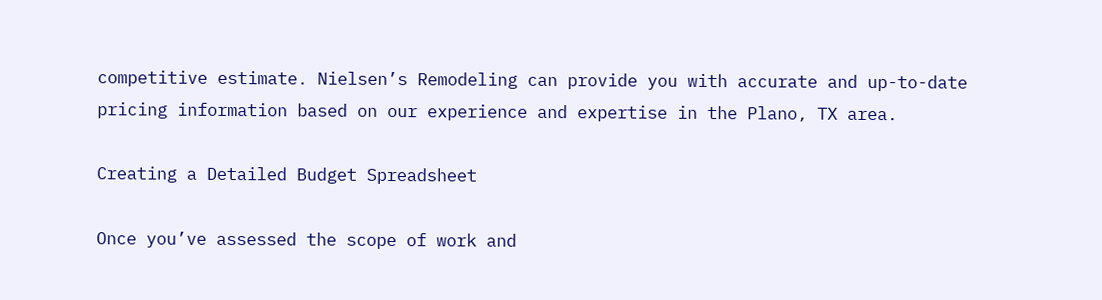competitive estimate. Nielsen’s Remodeling can provide you with accurate and up-to-date pricing information based on our experience and expertise in the Plano, TX area.

Creating a Detailed Budget Spreadsheet

Once you’ve assessed the scope of work and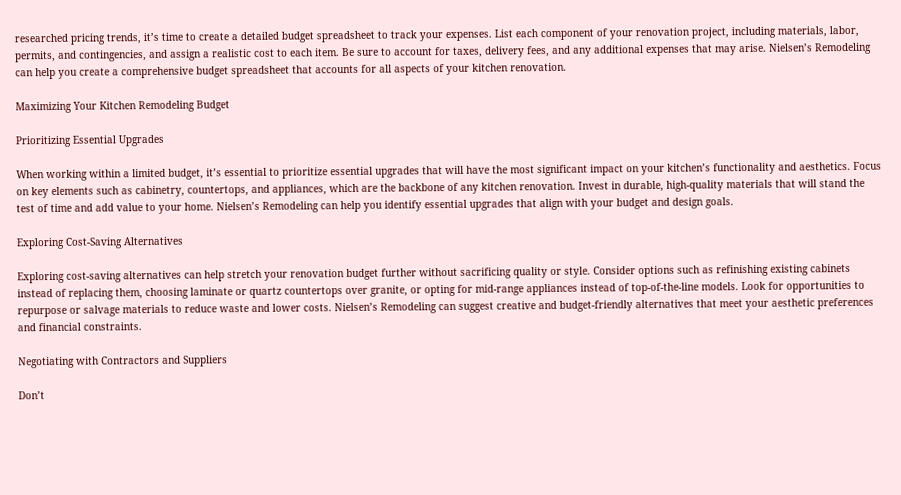researched pricing trends, it’s time to create a detailed budget spreadsheet to track your expenses. List each component of your renovation project, including materials, labor, permits, and contingencies, and assign a realistic cost to each item. Be sure to account for taxes, delivery fees, and any additional expenses that may arise. Nielsen’s Remodeling can help you create a comprehensive budget spreadsheet that accounts for all aspects of your kitchen renovation.

Maximizing Your Kitchen Remodeling Budget

Prioritizing Essential Upgrades

When working within a limited budget, it’s essential to prioritize essential upgrades that will have the most significant impact on your kitchen’s functionality and aesthetics. Focus on key elements such as cabinetry, countertops, and appliances, which are the backbone of any kitchen renovation. Invest in durable, high-quality materials that will stand the test of time and add value to your home. Nielsen’s Remodeling can help you identify essential upgrades that align with your budget and design goals.

Exploring Cost-Saving Alternatives

Exploring cost-saving alternatives can help stretch your renovation budget further without sacrificing quality or style. Consider options such as refinishing existing cabinets instead of replacing them, choosing laminate or quartz countertops over granite, or opting for mid-range appliances instead of top-of-the-line models. Look for opportunities to repurpose or salvage materials to reduce waste and lower costs. Nielsen’s Remodeling can suggest creative and budget-friendly alternatives that meet your aesthetic preferences and financial constraints.

Negotiating with Contractors and Suppliers

Don’t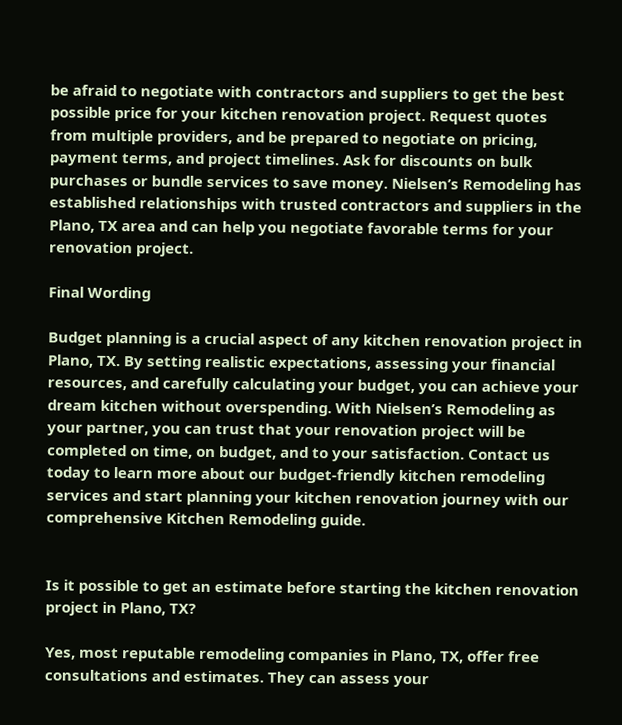be afraid to negotiate with contractors and suppliers to get the best possible price for your kitchen renovation project. Request quotes from multiple providers, and be prepared to negotiate on pricing, payment terms, and project timelines. Ask for discounts on bulk purchases or bundle services to save money. Nielsen’s Remodeling has established relationships with trusted contractors and suppliers in the Plano, TX area and can help you negotiate favorable terms for your renovation project.

Final Wording

Budget planning is a crucial aspect of any kitchen renovation project in Plano, TX. By setting realistic expectations, assessing your financial resources, and carefully calculating your budget, you can achieve your dream kitchen without overspending. With Nielsen’s Remodeling as your partner, you can trust that your renovation project will be completed on time, on budget, and to your satisfaction. Contact us today to learn more about our budget-friendly kitchen remodeling services and start planning your kitchen renovation journey with our comprehensive Kitchen Remodeling guide.


Is it possible to get an estimate before starting the kitchen renovation project in Plano, TX?

Yes, most reputable remodeling companies in Plano, TX, offer free consultations and estimates. They can assess your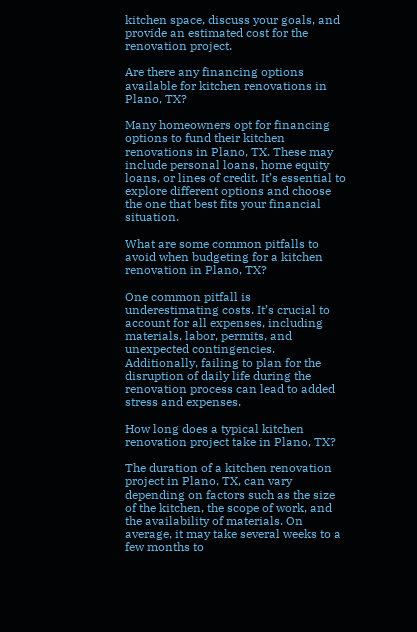kitchen space, discuss your goals, and provide an estimated cost for the renovation project.

Are there any financing options available for kitchen renovations in Plano, TX?

Many homeowners opt for financing options to fund their kitchen renovations in Plano, TX. These may include personal loans, home equity loans, or lines of credit. It’s essential to explore different options and choose the one that best fits your financial situation.

What are some common pitfalls to avoid when budgeting for a kitchen renovation in Plano, TX?

One common pitfall is underestimating costs. It’s crucial to account for all expenses, including materials, labor, permits, and unexpected contingencies. Additionally, failing to plan for the disruption of daily life during the renovation process can lead to added stress and expenses.

How long does a typical kitchen renovation project take in Plano, TX?

The duration of a kitchen renovation project in Plano, TX, can vary depending on factors such as the size of the kitchen, the scope of work, and the availability of materials. On average, it may take several weeks to a few months to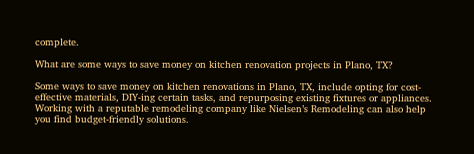complete.

What are some ways to save money on kitchen renovation projects in Plano, TX?

Some ways to save money on kitchen renovations in Plano, TX, include opting for cost-effective materials, DIY-ing certain tasks, and repurposing existing fixtures or appliances. Working with a reputable remodeling company like Nielsen’s Remodeling can also help you find budget-friendly solutions.